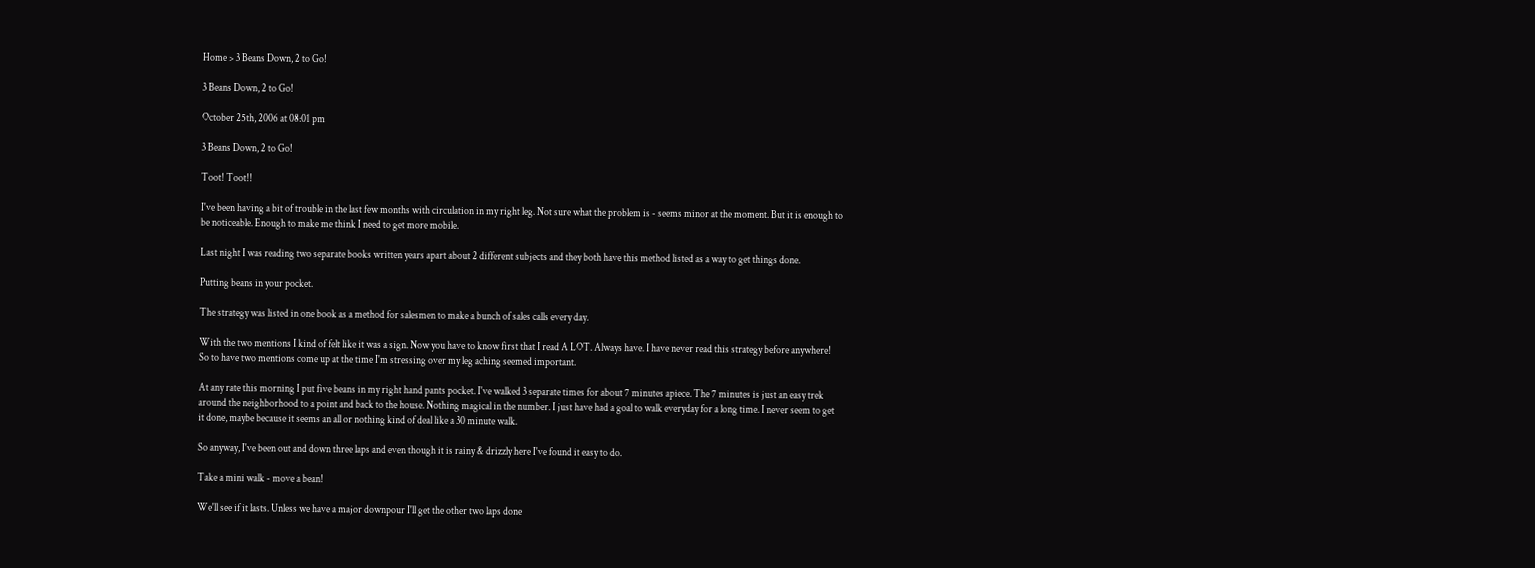Home > 3 Beans Down, 2 to Go!

3 Beans Down, 2 to Go!

October 25th, 2006 at 08:01 pm

3 Beans Down, 2 to Go!

Toot! Toot!!

I've been having a bit of trouble in the last few months with circulation in my right leg. Not sure what the problem is - seems minor at the moment. But it is enough to be noticeable. Enough to make me think I need to get more mobile.

Last night I was reading two separate books written years apart about 2 different subjects and they both have this method listed as a way to get things done.

Putting beans in your pocket.

The strategy was listed in one book as a method for salesmen to make a bunch of sales calls every day.

With the two mentions I kind of felt like it was a sign. Now you have to know first that I read A LOT. Always have. I have never read this strategy before anywhere! So to have two mentions come up at the time I'm stressing over my leg aching seemed important.

At any rate this morning I put five beans in my right hand pants pocket. I've walked 3 separate times for about 7 minutes apiece. The 7 minutes is just an easy trek around the neighborhood to a point and back to the house. Nothing magical in the number. I just have had a goal to walk everyday for a long time. I never seem to get it done, maybe because it seems an all or nothing kind of deal like a 30 minute walk.

So anyway, I've been out and down three laps and even though it is rainy & drizzly here I've found it easy to do.

Take a mini walk - move a bean!

We'll see if it lasts. Unless we have a major downpour I'll get the other two laps done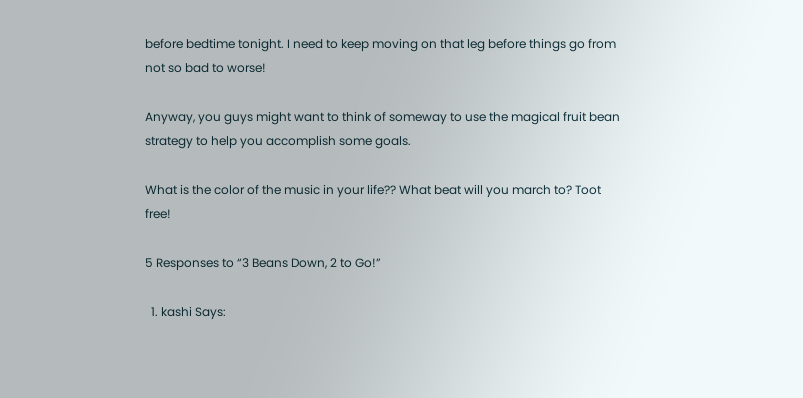before bedtime tonight. I need to keep moving on that leg before things go from not so bad to worse!

Anyway, you guys might want to think of someway to use the magical fruit bean strategy to help you accomplish some goals.

What is the color of the music in your life?? What beat will you march to? Toot free!

5 Responses to “3 Beans Down, 2 to Go!”

  1. kashi Says: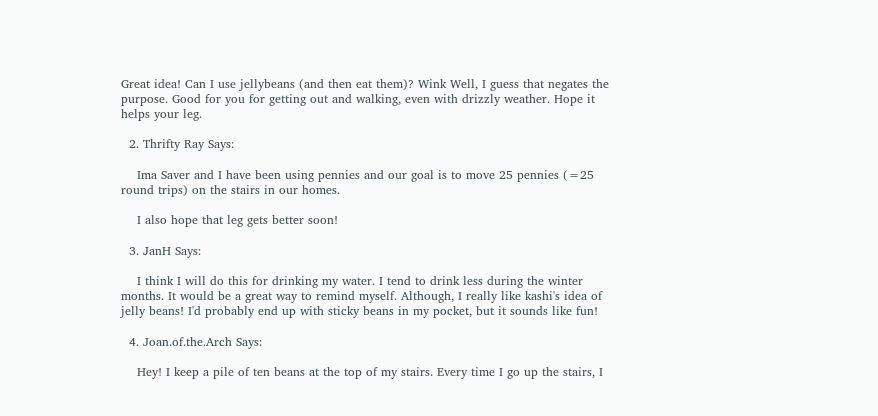Great idea! Can I use jellybeans (and then eat them)? Wink Well, I guess that negates the purpose. Good for you for getting out and walking, even with drizzly weather. Hope it helps your leg.

  2. Thrifty Ray Says:

    Ima Saver and I have been using pennies and our goal is to move 25 pennies (=25 round trips) on the stairs in our homes.

    I also hope that leg gets better soon!

  3. JanH Says:

    I think I will do this for drinking my water. I tend to drink less during the winter months. It would be a great way to remind myself. Although, I really like kashi's idea of jelly beans! I'd probably end up with sticky beans in my pocket, but it sounds like fun!

  4. Joan.of.the.Arch Says:

    Hey! I keep a pile of ten beans at the top of my stairs. Every time I go up the stairs, I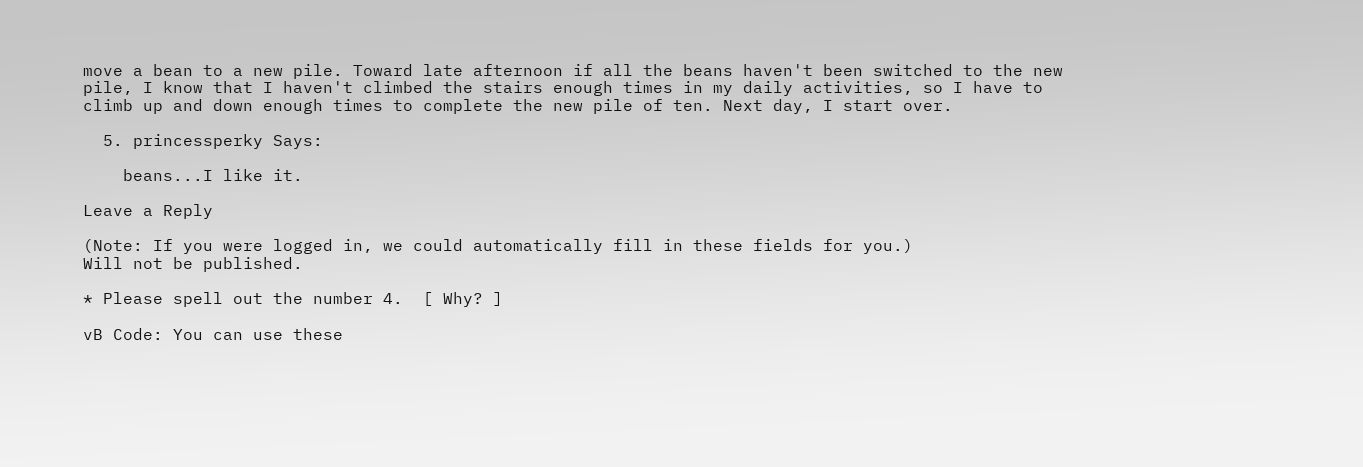move a bean to a new pile. Toward late afternoon if all the beans haven't been switched to the new pile, I know that I haven't climbed the stairs enough times in my daily activities, so I have to climb up and down enough times to complete the new pile of ten. Next day, I start over.

  5. princessperky Says:

    beans...I like it.

Leave a Reply

(Note: If you were logged in, we could automatically fill in these fields for you.)
Will not be published.

* Please spell out the number 4.  [ Why? ]

vB Code: You can use these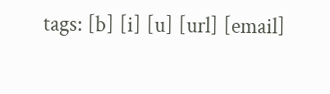tags: [b] [i] [u] [url] [email]